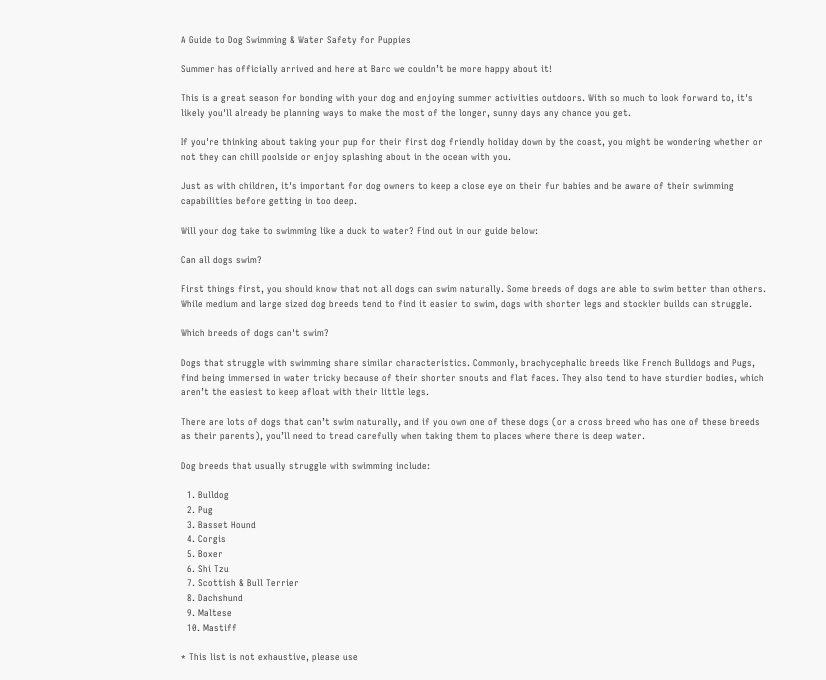A Guide to Dog Swimming & Water Safety for Puppies

Summer has officially arrived and here at Barc we couldn’t be more happy about it!

This is a great season for bonding with your dog and enjoying summer activities outdoors. With so much to look forward to, it's likely you'll already be planning ways to make the most of the longer, sunny days any chance you get.

If you're thinking about taking your pup for their first dog friendly holiday down by the coast, you might be wondering whether or not they can chill poolside or enjoy splashing about in the ocean with you.

Just as with children, it's important for dog owners to keep a close eye on their fur babies and be aware of their swimming capabilities before getting in too deep.

Will your dog take to swimming like a duck to water? Find out in our guide below:

Can all dogs swim?

First things first, you should know that not all dogs can swim naturally. Some breeds of dogs are able to swim better than others. While medium and large sized dog breeds tend to find it easier to swim, dogs with shorter legs and stockier builds can struggle.

Which breeds of dogs can't swim?

Dogs that struggle with swimming share similar characteristics. Commonly, brachycephalic breeds like French Bulldogs and Pugs, find being immersed in water tricky because of their shorter snouts and flat faces. They also tend to have sturdier bodies, which aren’t the easiest to keep afloat with their little legs.

There are lots of dogs that can’t swim naturally, and if you own one of these dogs (or a cross breed who has one of these breeds as their parents), you’ll need to tread carefully when taking them to places where there is deep water.

Dog breeds that usually struggle with swimming include:

  1. Bulldog
  2. Pug
  3. Basset Hound
  4. Corgis
  5. Boxer
  6. Shi Tzu
  7. Scottish & Bull Terrier
  8. Dachshund
  9. Maltese
  10. Mastiff

* This list is not exhaustive, please use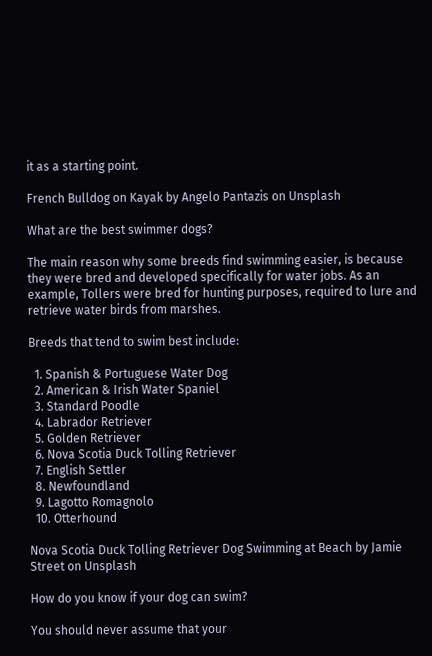it as a starting point.

French Bulldog on Kayak by Angelo Pantazis on Unsplash

What are the best swimmer dogs?

The main reason why some breeds find swimming easier, is because they were bred and developed specifically for water jobs. As an example, Tollers were bred for hunting purposes, required to lure and retrieve water birds from marshes.

Breeds that tend to swim best include:

  1. Spanish & Portuguese Water Dog
  2. American & Irish Water Spaniel
  3. Standard Poodle
  4. Labrador Retriever
  5. Golden Retriever
  6. Nova Scotia Duck Tolling Retriever
  7. English Settler
  8. Newfoundland
  9. Lagotto Romagnolo
  10. Otterhound

Nova Scotia Duck Tolling Retriever Dog Swimming at Beach by Jamie Street on Unsplash

How do you know if your dog can swim?

You should never assume that your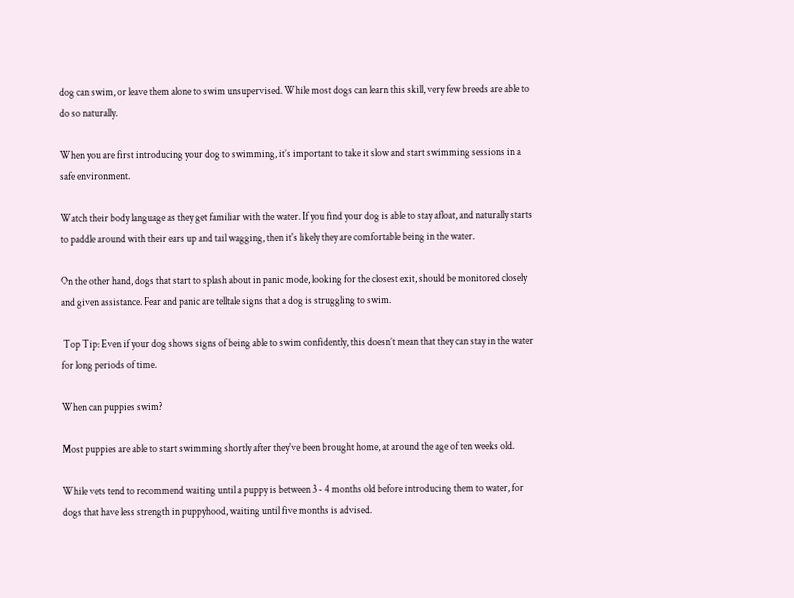dog can swim, or leave them alone to swim unsupervised. While most dogs can learn this skill, very few breeds are able to do so naturally.

When you are first introducing your dog to swimming, it’s important to take it slow and start swimming sessions in a safe environment.

Watch their body language as they get familiar with the water. If you find your dog is able to stay afloat, and naturally starts to paddle around with their ears up and tail wagging, then it's likely they are comfortable being in the water.

On the other hand, dogs that start to splash about in panic mode, looking for the closest exit, should be monitored closely and given assistance. Fear and panic are telltale signs that a dog is struggling to swim.

 Top Tip: Even if your dog shows signs of being able to swim confidently, this doesn’t mean that they can stay in the water for long periods of time.

When can puppies swim?

Most puppies are able to start swimming shortly after they've been brought home, at around the age of ten weeks old.

While vets tend to recommend waiting until a puppy is between 3 - 4 months old before introducing them to water, for dogs that have less strength in puppyhood, waiting until five months is advised.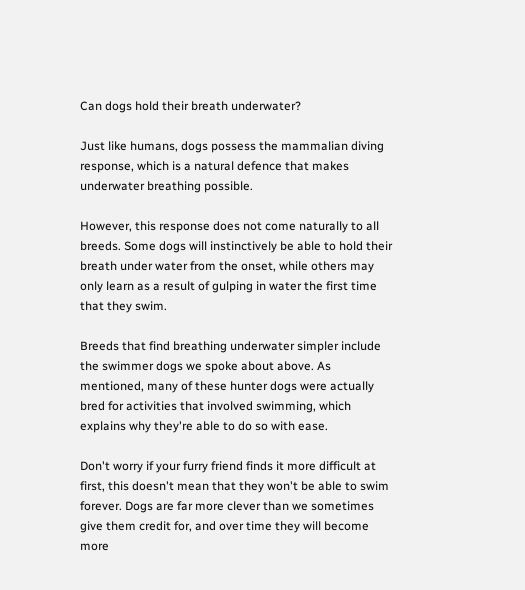Can dogs hold their breath underwater?

Just like humans, dogs possess the mammalian diving response, which is a natural defence that makes underwater breathing possible.

However, this response does not come naturally to all breeds. Some dogs will instinctively be able to hold their breath under water from the onset, while others may only learn as a result of gulping in water the first time that they swim.

Breeds that find breathing underwater simpler include the swimmer dogs we spoke about above. As mentioned, many of these hunter dogs were actually bred for activities that involved swimming, which explains why they're able to do so with ease.

Don't worry if your furry friend finds it more difficult at first, this doesn't mean that they won't be able to swim forever. Dogs are far more clever than we sometimes give them credit for, and over time they will become more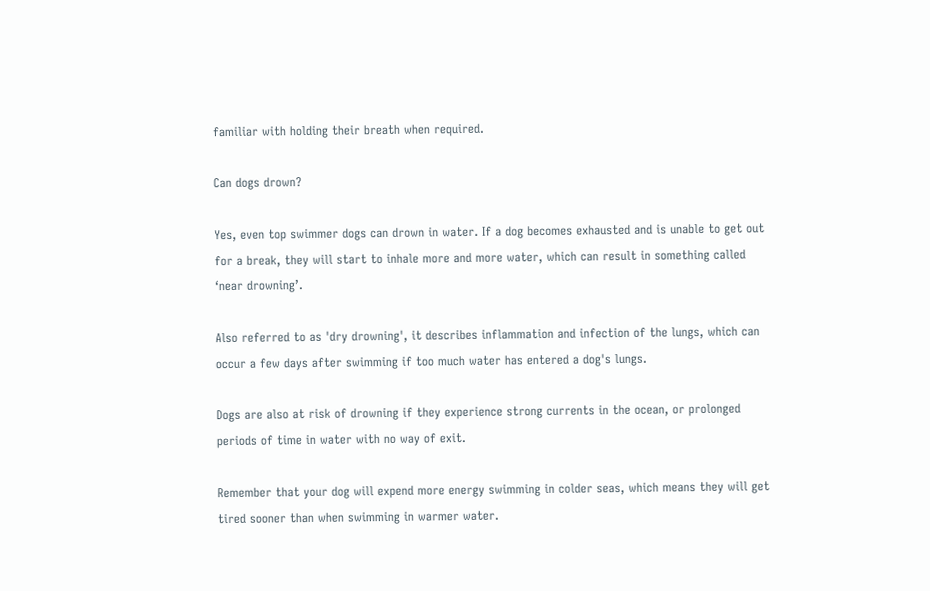familiar with holding their breath when required.

Can dogs drown?

Yes, even top swimmer dogs can drown in water. If a dog becomes exhausted and is unable to get out for a break, they will start to inhale more and more water, which can result in something called ‘near drowning’.

Also referred to as 'dry drowning', it describes inflammation and infection of the lungs, which can occur a few days after swimming if too much water has entered a dog's lungs.

Dogs are also at risk of drowning if they experience strong currents in the ocean, or prolonged periods of time in water with no way of exit.

Remember that your dog will expend more energy swimming in colder seas, which means they will get tired sooner than when swimming in warmer water.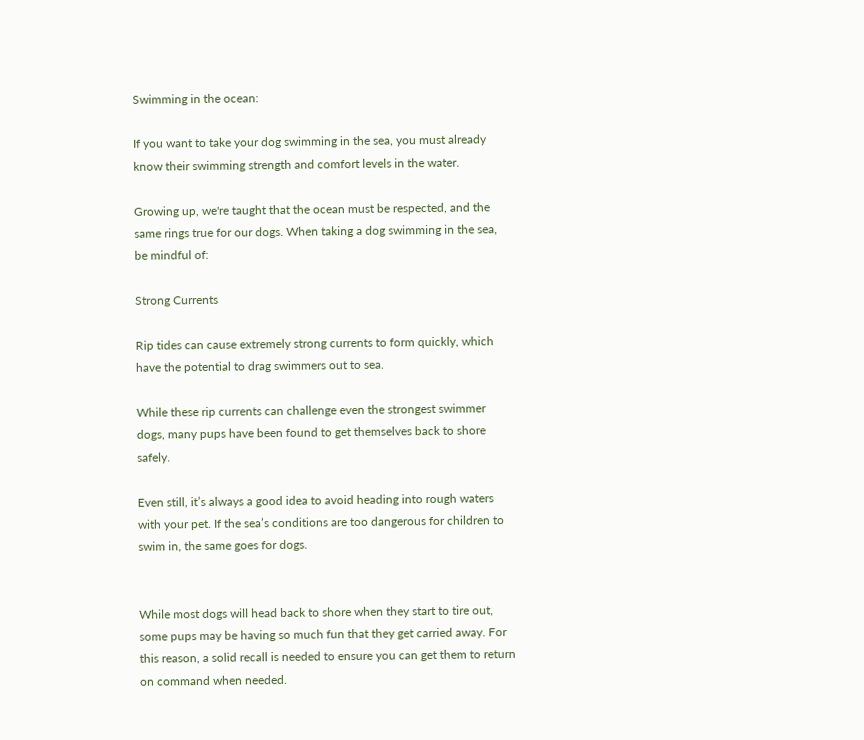Swimming in the ocean:

If you want to take your dog swimming in the sea, you must already know their swimming strength and comfort levels in the water.

Growing up, we're taught that the ocean must be respected, and the same rings true for our dogs. When taking a dog swimming in the sea, be mindful of:

Strong Currents

Rip tides can cause extremely strong currents to form quickly, which have the potential to drag swimmers out to sea.

While these rip currents can challenge even the strongest swimmer dogs, many pups have been found to get themselves back to shore safely.

Even still, it’s always a good idea to avoid heading into rough waters with your pet. If the sea’s conditions are too dangerous for children to swim in, the same goes for dogs.


While most dogs will head back to shore when they start to tire out, some pups may be having so much fun that they get carried away. For this reason, a solid recall is needed to ensure you can get them to return on command when needed.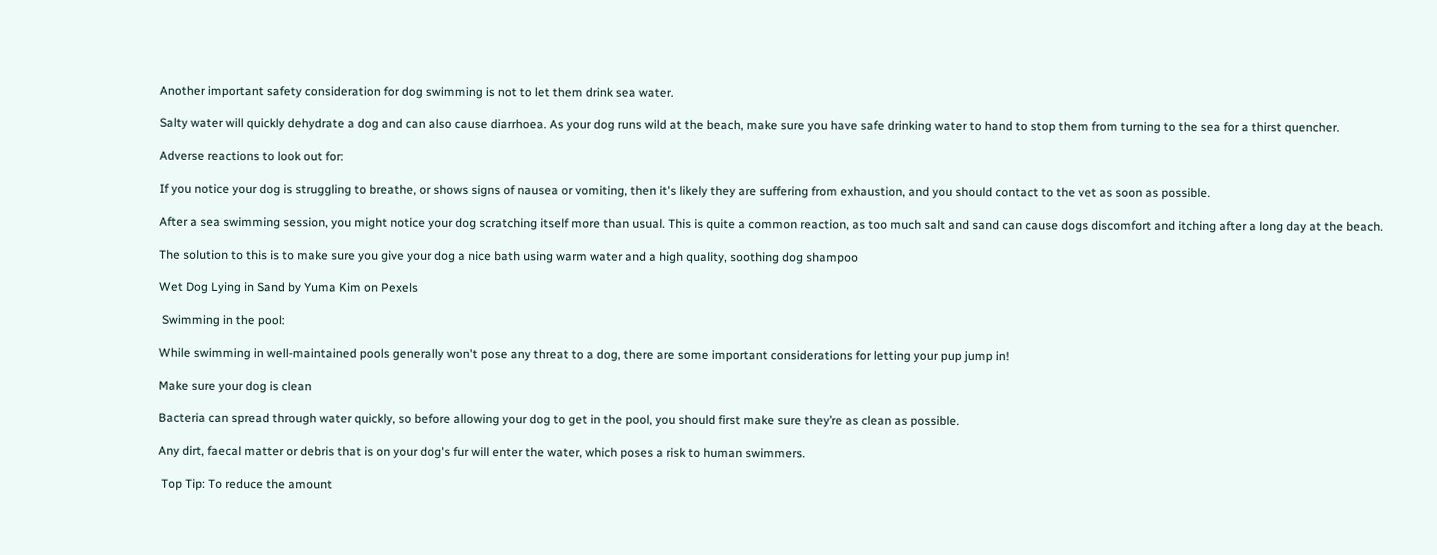Another important safety consideration for dog swimming is not to let them drink sea water.

Salty water will quickly dehydrate a dog and can also cause diarrhoea. As your dog runs wild at the beach, make sure you have safe drinking water to hand to stop them from turning to the sea for a thirst quencher.

Adverse reactions to look out for:

If you notice your dog is struggling to breathe, or shows signs of nausea or vomiting, then it's likely they are suffering from exhaustion, and you should contact to the vet as soon as possible.

After a sea swimming session, you might notice your dog scratching itself more than usual. This is quite a common reaction, as too much salt and sand can cause dogs discomfort and itching after a long day at the beach.

The solution to this is to make sure you give your dog a nice bath using warm water and a high quality, soothing dog shampoo

Wet Dog Lying in Sand by Yuma Kim on Pexels

 Swimming in the pool:

While swimming in well-maintained pools generally won't pose any threat to a dog, there are some important considerations for letting your pup jump in!

Make sure your dog is clean

Bacteria can spread through water quickly, so before allowing your dog to get in the pool, you should first make sure they’re as clean as possible.

Any dirt, faecal matter or debris that is on your dog's fur will enter the water, which poses a risk to human swimmers.

 Top Tip: To reduce the amount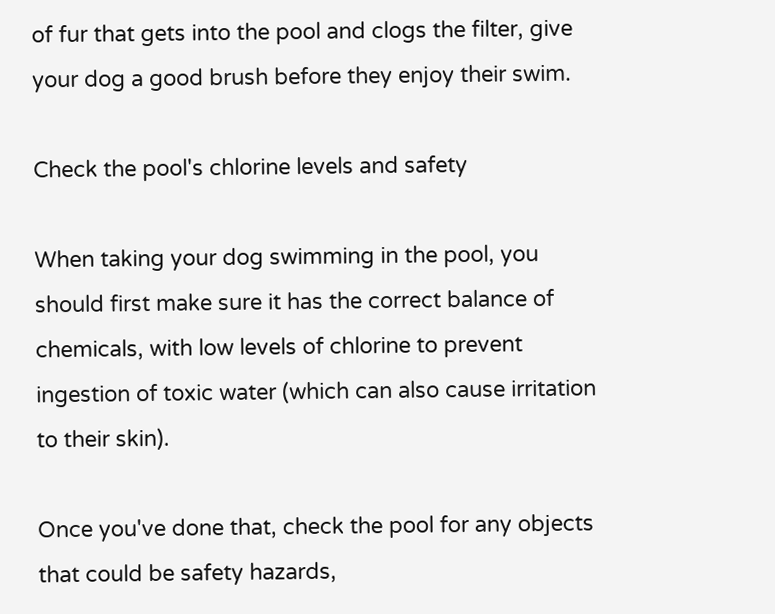of fur that gets into the pool and clogs the filter, give your dog a good brush before they enjoy their swim.

Check the pool's chlorine levels and safety

When taking your dog swimming in the pool, you should first make sure it has the correct balance of chemicals, with low levels of chlorine to prevent ingestion of toxic water (which can also cause irritation to their skin).

Once you've done that, check the pool for any objects that could be safety hazards,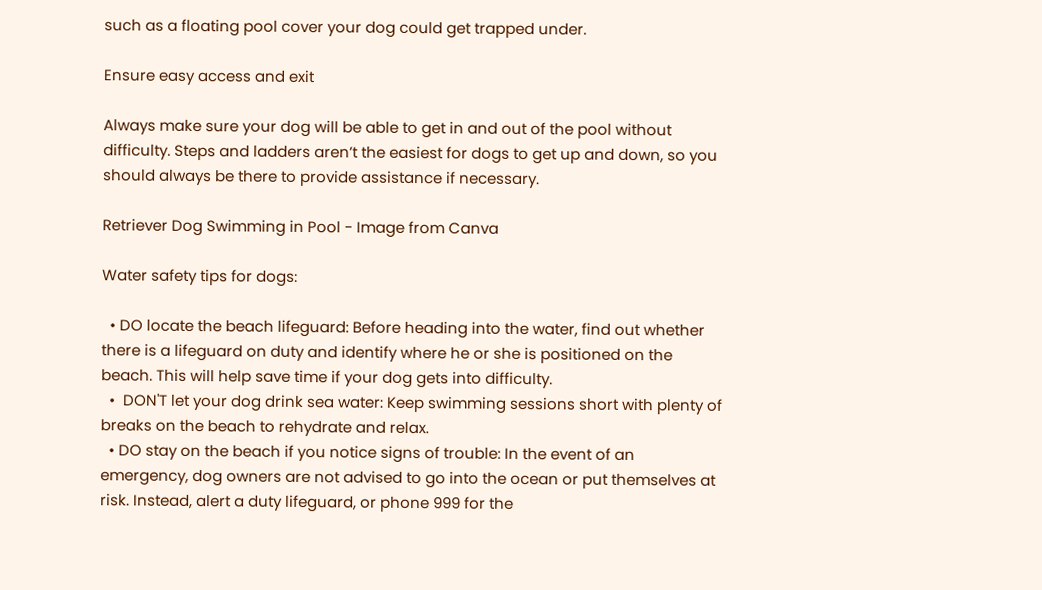such as a floating pool cover your dog could get trapped under.

Ensure easy access and exit

Always make sure your dog will be able to get in and out of the pool without difficulty. Steps and ladders aren’t the easiest for dogs to get up and down, so you should always be there to provide assistance if necessary.

Retriever Dog Swimming in Pool - Image from Canva

Water safety tips for dogs:

  • DO locate the beach lifeguard: Before heading into the water, find out whether there is a lifeguard on duty and identify where he or she is positioned on the beach. This will help save time if your dog gets into difficulty.
  •  DON'T let your dog drink sea water: Keep swimming sessions short with plenty of breaks on the beach to rehydrate and relax.
  • DO stay on the beach if you notice signs of trouble: In the event of an emergency, dog owners are not advised to go into the ocean or put themselves at risk. Instead, alert a duty lifeguard, or phone 999 for the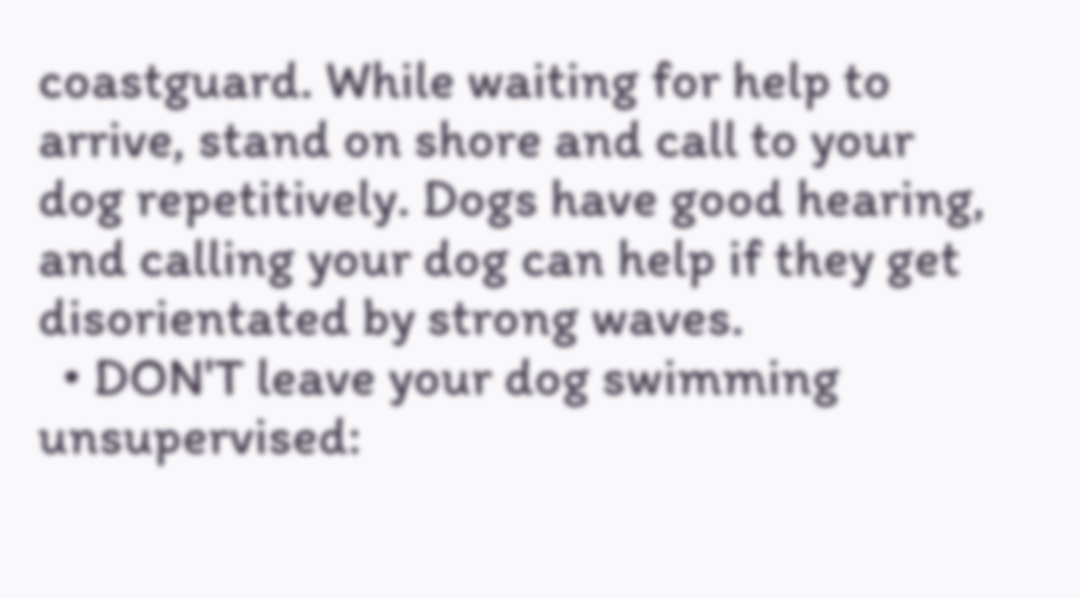coastguard. While waiting for help to arrive, stand on shore and call to your dog repetitively. Dogs have good hearing, and calling your dog can help if they get disorientated by strong waves.
  • DON'T leave your dog swimming unsupervised: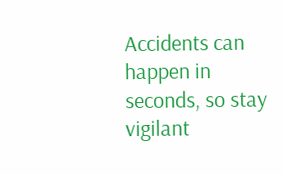Accidents can happen in seconds, so stay vigilant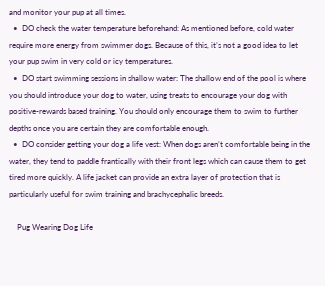and monitor your pup at all times.
  •  DO check the water temperature beforehand: As mentioned before, cold water require more energy from swimmer dogs. Because of this, it’s not a good idea to let your pup swim in very cold or icy temperatures.
  •  DO start swimming sessions in shallow water: The shallow end of the pool is where you should introduce your dog to water, using treats to encourage your dog with positive-rewards based training. You should only encourage them to swim to further depths once you are certain they are comfortable enough.
  •  DO consider getting your dog a life vest: When dogs aren’t comfortable being in the water, they tend to paddle frantically with their front legs which can cause them to get tired more quickly. A life jacket can provide an extra layer of protection that is particularly useful for swim training and brachycephalic breeds.

    Pug Wearing Dog Life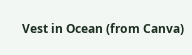Vest in Ocean (from Canva)